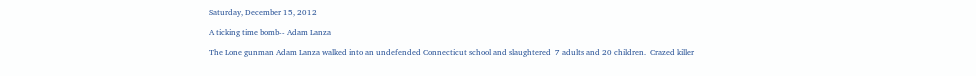Saturday, December 15, 2012

A ticking time bomb-- Adam Lanza

The Lone gunman Adam Lanza walked into an undefended Connecticut school and slaughtered  7 adults and 20 children.  Crazed killer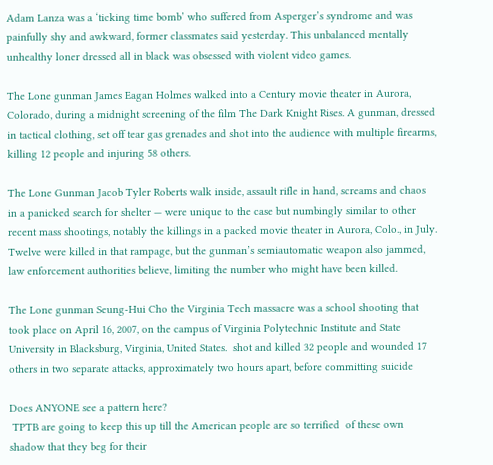Adam Lanza was a ‘ticking time bomb’ who suffered from Asperger’s syndrome and was painfully shy and awkward, former classmates said yesterday. This unbalanced mentally unhealthy loner dressed all in black was obsessed with violent video games.

The Lone gunman James Eagan Holmes walked into a Century movie theater in Aurora, Colorado, during a midnight screening of the film The Dark Knight Rises. A gunman, dressed in tactical clothing, set off tear gas grenades and shot into the audience with multiple firearms, killing 12 people and injuring 58 others.

The Lone Gunman Jacob Tyler Roberts walk inside, assault rifle in hand, screams and chaos in a panicked search for shelter — were unique to the case but numbingly similar to other recent mass shootings, notably the killings in a packed movie theater in Aurora, Colo., in July. Twelve were killed in that rampage, but the gunman’s semiautomatic weapon also jammed, law enforcement authorities believe, limiting the number who might have been killed.

The Lone gunman Seung-Hui Cho the Virginia Tech massacre was a school shooting that took place on April 16, 2007, on the campus of Virginia Polytechnic Institute and State University in Blacksburg, Virginia, United States.  shot and killed 32 people and wounded 17 others in two separate attacks, approximately two hours apart, before committing suicide

Does ANYONE see a pattern here?
 TPTB are going to keep this up till the American people are so terrified  of these own shadow that they beg for their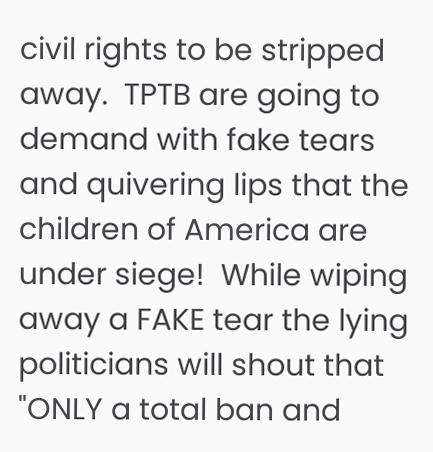civil rights to be stripped away.  TPTB are going to demand with fake tears and quivering lips that the children of America are under siege!  While wiping away a FAKE tear the lying politicians will shout that "ONLY a total ban and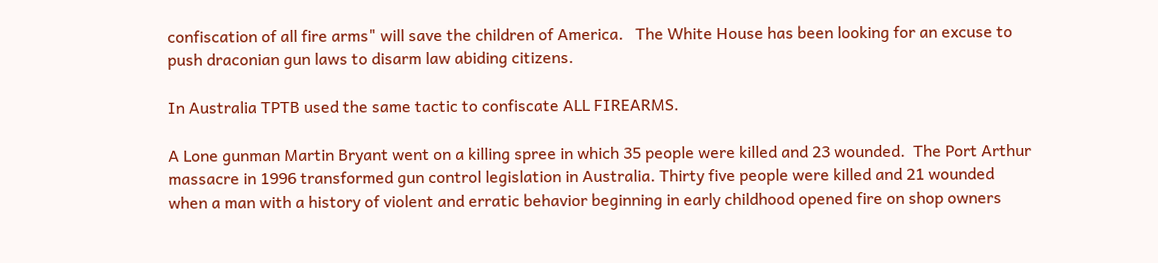confiscation of all fire arms" will save the children of America.   The White House has been looking for an excuse to push draconian gun laws to disarm law abiding citizens.

In Australia TPTB used the same tactic to confiscate ALL FIREARMS.

A Lone gunman Martin Bryant went on a killing spree in which 35 people were killed and 23 wounded.  The Port Arthur massacre in 1996 transformed gun control legislation in Australia. Thirty five people were killed and 21 wounded when a man with a history of violent and erratic behavior beginning in early childhood opened fire on shop owners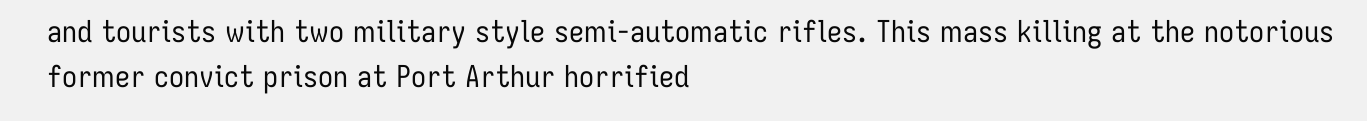and tourists with two military style semi-automatic rifles. This mass killing at the notorious former convict prison at Port Arthur horrified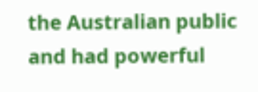the Australian public and had powerful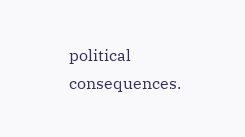political consequences.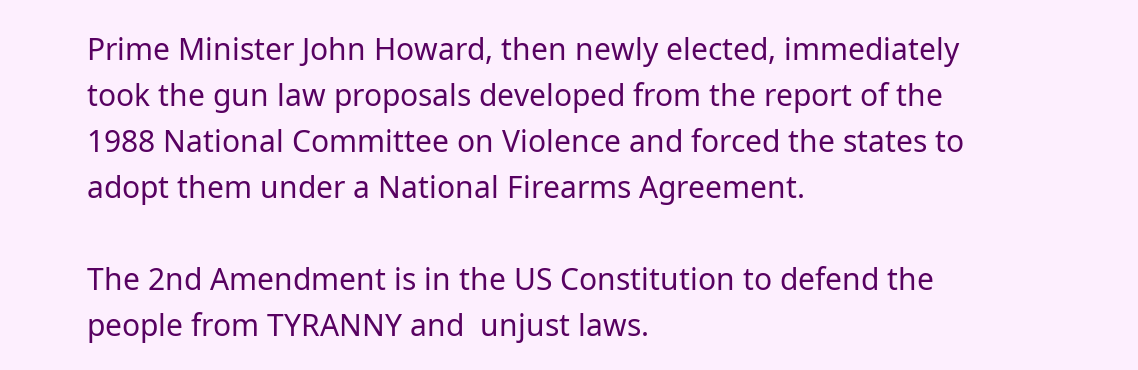Prime Minister John Howard, then newly elected, immediately took the gun law proposals developed from the report of the 1988 National Committee on Violence and forced the states to adopt them under a National Firearms Agreement.

The 2nd Amendment is in the US Constitution to defend the people from TYRANNY and  unjust laws.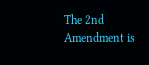The 2nd Amendment is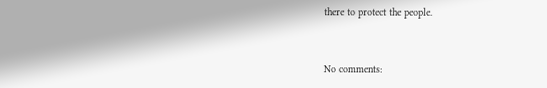there to protect the people.


No comments: